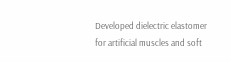Developed dielectric elastomer for artificial muscles and soft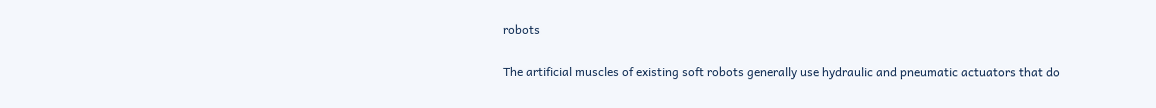robots

The artificial muscles of existing soft robots generally use hydraulic and pneumatic actuators that do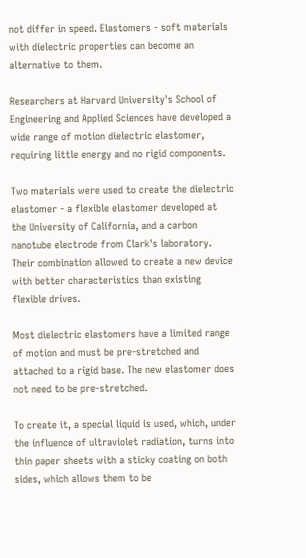not differ in speed. Elastomers - soft materials with dielectric properties can become an alternative to them.

Researchers at Harvard University's School of Engineering and Applied Sciences have developed a wide range of motion dielectric elastomer, requiring little energy and no rigid components.

Two materials were used to create the dielectric elastomer - a flexible elastomer developed at the University of California, and a carbon nanotube electrode from Clark's laboratory. Their combination allowed to create a new device with better characteristics than existing flexible drives.

Most dielectric elastomers have a limited range of motion and must be pre-stretched and attached to a rigid base. The new elastomer does not need to be pre-stretched.

To create it, a special liquid is used, which, under the influence of ultraviolet radiation, turns into thin paper sheets with a sticky coating on both sides, which allows them to be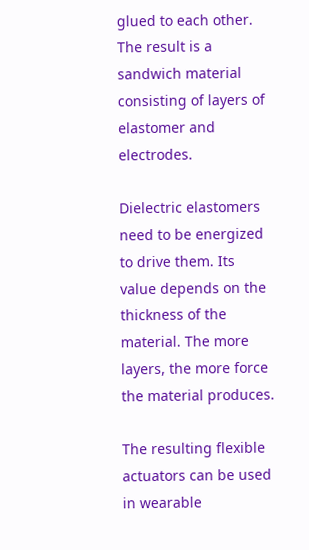glued to each other. The result is a sandwich material consisting of layers of elastomer and electrodes.

Dielectric elastomers need to be energized to drive them. Its value depends on the thickness of the material. The more layers, the more force the material produces.

The resulting flexible actuators can be used in wearable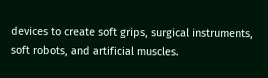devices to create soft grips, surgical instruments, soft robots, and artificial muscles.